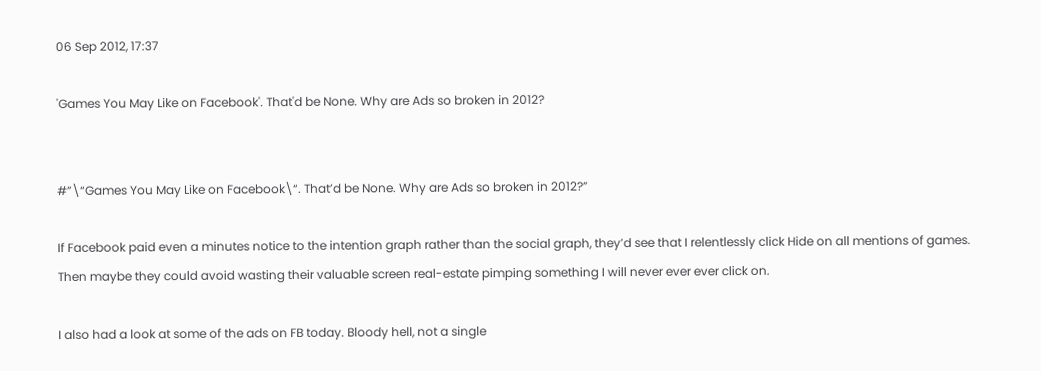06 Sep 2012, 17:37

'Games You May Like on Facebook'. That'd be None. Why are Ads so broken in 2012?


#”\“Games You May Like on Facebook\“. That’d be None. Why are Ads so broken in 2012?”

If Facebook paid even a minutes notice to the intention graph rather than the social graph, they’d see that I relentlessly click Hide on all mentions of games. Then maybe they could avoid wasting their valuable screen real-estate pimping something I will never ever ever click on.

I also had a look at some of the ads on FB today. Bloody hell, not a single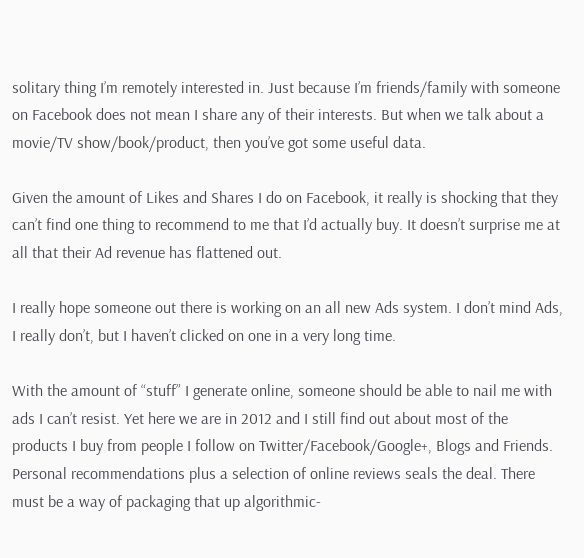solitary thing I’m remotely interested in. Just because I’m friends/family with someone on Facebook does not mean I share any of their interests. But when we talk about a movie/TV show/book/product, then you’ve got some useful data.

Given the amount of Likes and Shares I do on Facebook, it really is shocking that they can’t find one thing to recommend to me that I’d actually buy. It doesn’t surprise me at all that their Ad revenue has flattened out.

I really hope someone out there is working on an all new Ads system. I don’t mind Ads, I really don’t, but I haven’t clicked on one in a very long time.

With the amount of “stuff” I generate online, someone should be able to nail me with ads I can’t resist. Yet here we are in 2012 and I still find out about most of the products I buy from people I follow on Twitter/Facebook/Google+, Blogs and Friends. Personal recommendations plus a selection of online reviews seals the deal. There must be a way of packaging that up algorithmic-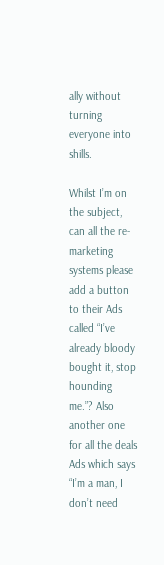ally without turning everyone into shills.

Whilst I’m on the subject, can all the re-marketing systems please add a button to their Ads called “I’ve already bloody bought it, stop hounding me.”? Also another one for all the deals Ads which says “I’m a man, I don’t need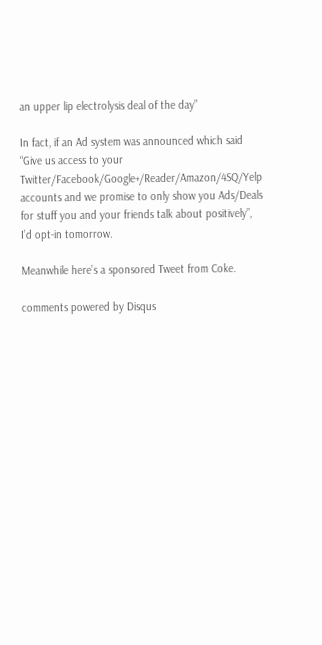an upper lip electrolysis deal of the day”

In fact, if an Ad system was announced which said “Give us access to your Twitter/Facebook/Google+/Reader/Amazon/4SQ/Yelp accounts and we promise to only show you Ads/Deals for stuff you and your friends talk about positively”, I’d opt-in tomorrow.

Meanwhile here’s a sponsored Tweet from Coke.

comments powered by Disqus